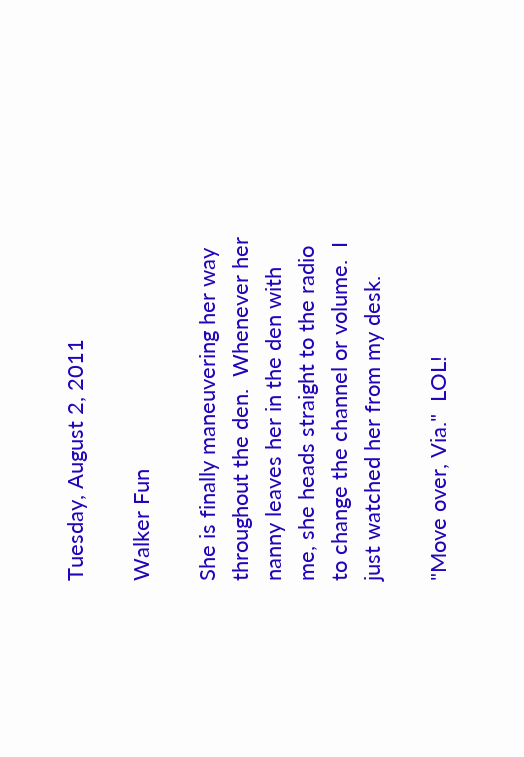Tuesday, August 2, 2011

Walker Fun

She is finally maneuvering her way throughout the den.  Whenever her nanny leaves her in the den with me, she heads straight to the radio to change the channel or volume.  I just watched her from my desk.

"Move over, Via."  LOL!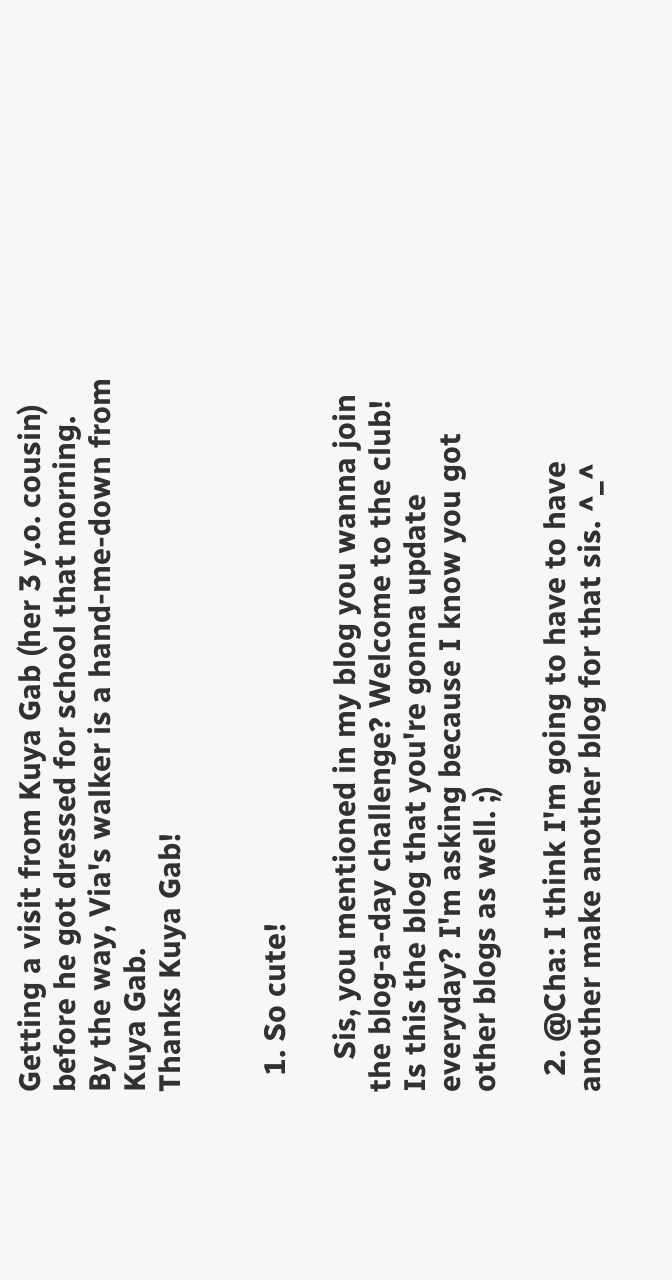Getting a visit from Kuya Gab (her 3 y.o. cousin) before he got dressed for school that morning.
By the way, Via's walker is a hand-me-down from Kuya Gab.
Thanks Kuya Gab!


  1. So cute!

    Sis, you mentioned in my blog you wanna join the blog-a-day challenge? Welcome to the club! Is this the blog that you're gonna update everyday? I'm asking because I know you got other blogs as well. ;)

  2. @Cha: I think I'm going to have to have another make another blog for that sis. ^_^